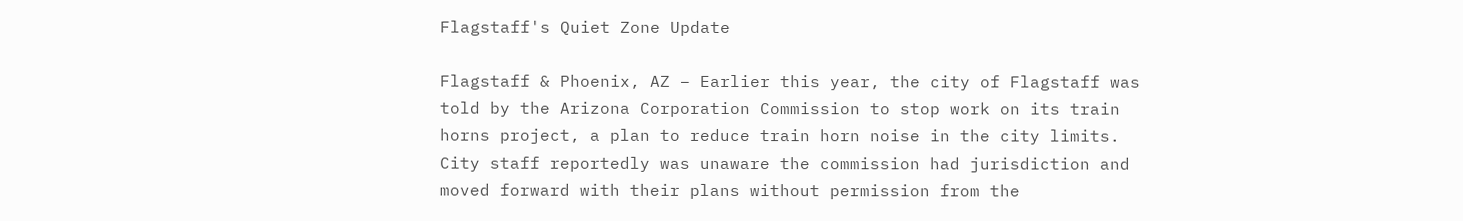Flagstaff's Quiet Zone Update

Flagstaff & Phoenix, AZ – Earlier this year, the city of Flagstaff was told by the Arizona Corporation Commission to stop work on its train horns project, a plan to reduce train horn noise in the city limits. City staff reportedly was unaware the commission had jurisdiction and moved forward with their plans without permission from the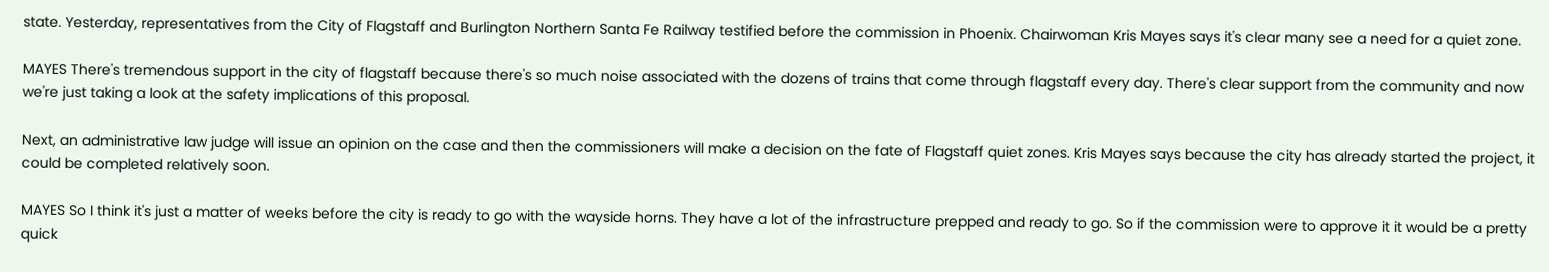state. Yesterday, representatives from the City of Flagstaff and Burlington Northern Santa Fe Railway testified before the commission in Phoenix. Chairwoman Kris Mayes says it's clear many see a need for a quiet zone.

MAYES There's tremendous support in the city of flagstaff because there's so much noise associated with the dozens of trains that come through flagstaff every day. There's clear support from the community and now we're just taking a look at the safety implications of this proposal.

Next, an administrative law judge will issue an opinion on the case and then the commissioners will make a decision on the fate of Flagstaff quiet zones. Kris Mayes says because the city has already started the project, it could be completed relatively soon.

MAYES So I think it's just a matter of weeks before the city is ready to go with the wayside horns. They have a lot of the infrastructure prepped and ready to go. So if the commission were to approve it it would be a pretty quick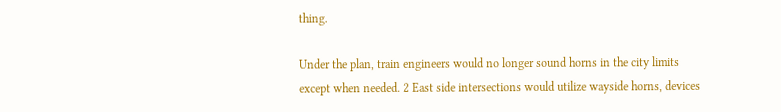thing.

Under the plan, train engineers would no longer sound horns in the city limits except when needed. 2 East side intersections would utilize wayside horns, devices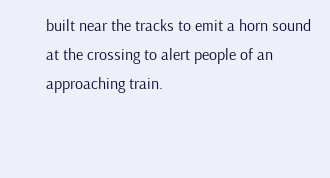built near the tracks to emit a horn sound at the crossing to alert people of an approaching train.